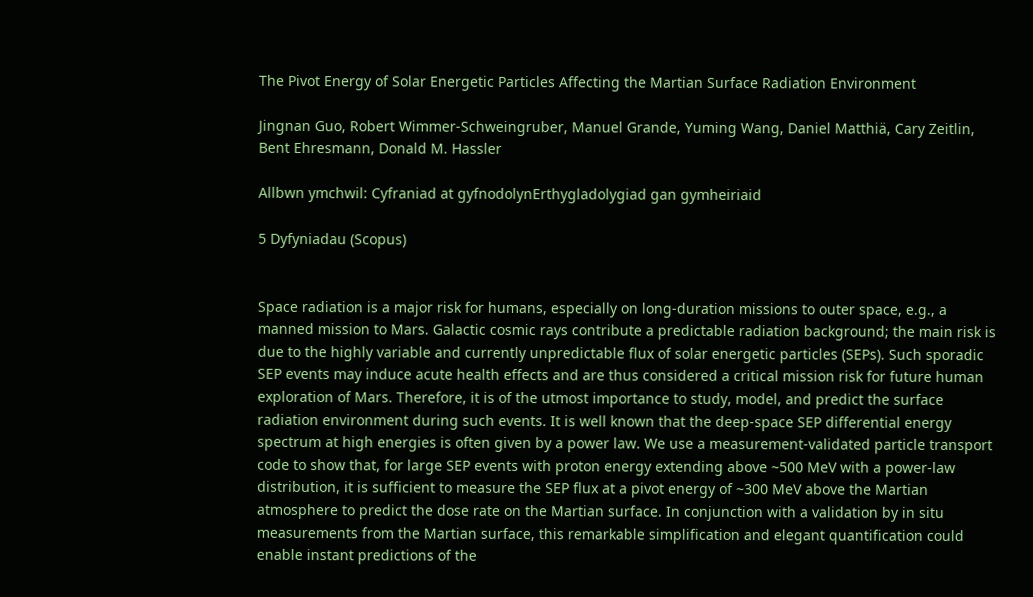The Pivot Energy of Solar Energetic Particles Affecting the Martian Surface Radiation Environment

Jingnan Guo, Robert Wimmer-Schweingruber, Manuel Grande, Yuming Wang, Daniel Matthiä, Cary Zeitlin, Bent Ehresmann, Donald M. Hassler

Allbwn ymchwil: Cyfraniad at gyfnodolynErthygladolygiad gan gymheiriaid

5 Dyfyniadau (Scopus)


Space radiation is a major risk for humans, especially on long-duration missions to outer space, e.g., a manned mission to Mars. Galactic cosmic rays contribute a predictable radiation background; the main risk is due to the highly variable and currently unpredictable flux of solar energetic particles (SEPs). Such sporadic SEP events may induce acute health effects and are thus considered a critical mission risk for future human exploration of Mars. Therefore, it is of the utmost importance to study, model, and predict the surface radiation environment during such events. It is well known that the deep-space SEP differential energy spectrum at high energies is often given by a power law. We use a measurement-validated particle transport code to show that, for large SEP events with proton energy extending above ~500 MeV with a power-law distribution, it is sufficient to measure the SEP flux at a pivot energy of ~300 MeV above the Martian atmosphere to predict the dose rate on the Martian surface. In conjunction with a validation by in situ measurements from the Martian surface, this remarkable simplification and elegant quantification could enable instant predictions of the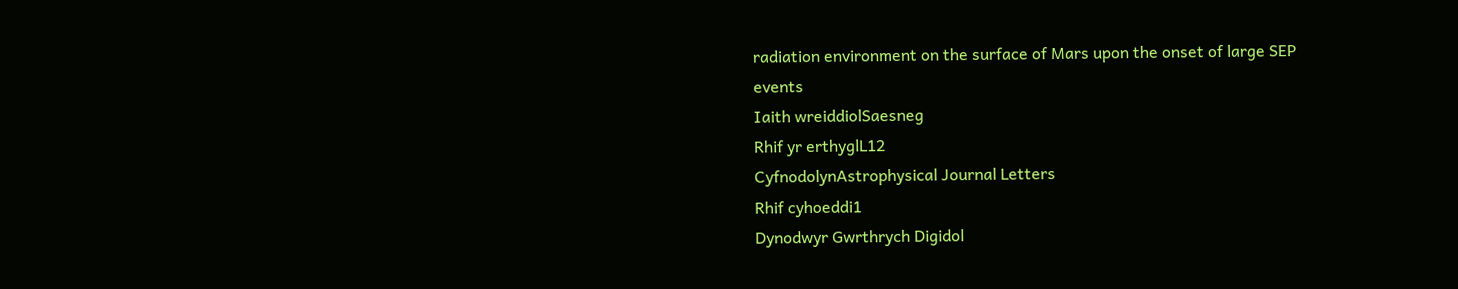radiation environment on the surface of Mars upon the onset of large SEP events
Iaith wreiddiolSaesneg
Rhif yr erthyglL12
CyfnodolynAstrophysical Journal Letters
Rhif cyhoeddi1
Dynodwyr Gwrthrych Digidol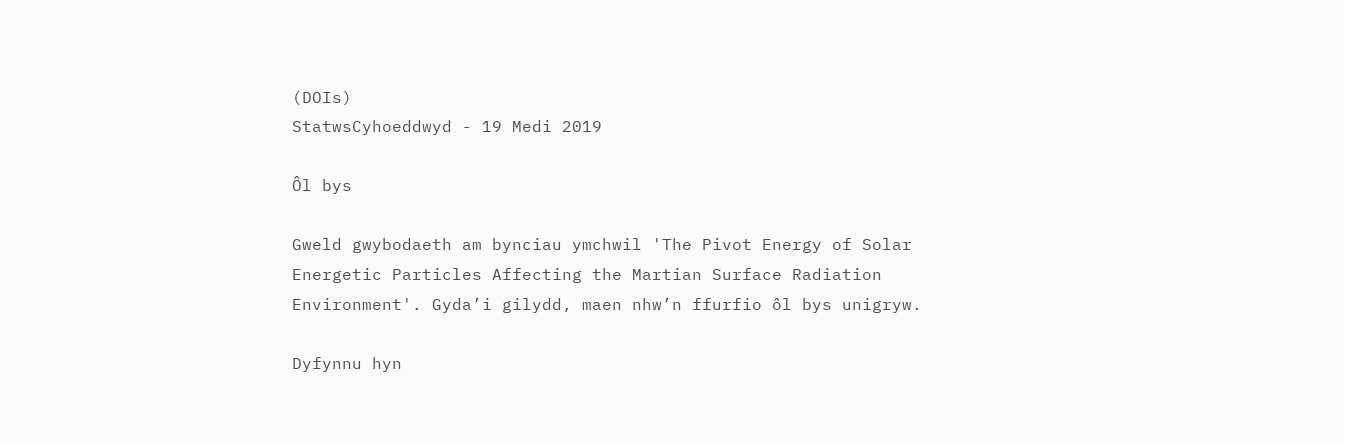(DOIs)
StatwsCyhoeddwyd - 19 Medi 2019

Ôl bys

Gweld gwybodaeth am bynciau ymchwil 'The Pivot Energy of Solar Energetic Particles Affecting the Martian Surface Radiation Environment'. Gyda’i gilydd, maen nhw’n ffurfio ôl bys unigryw.

Dyfynnu hyn